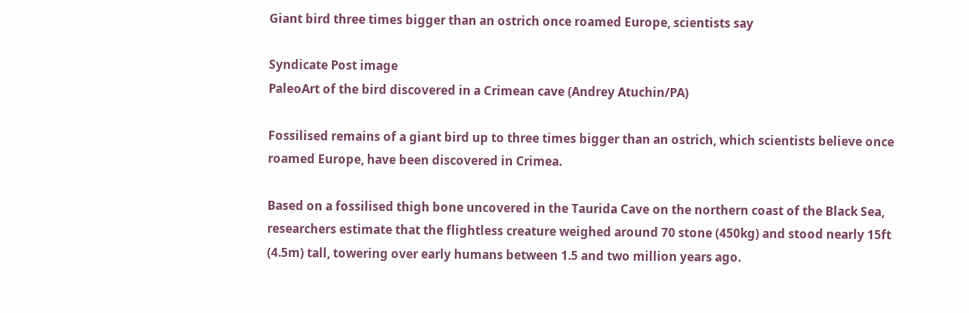Giant bird three times bigger than an ostrich once roamed Europe, scientists say

Syndicate Post image
PaleoArt of the bird discovered in a Crimean cave (Andrey Atuchin/PA)

Fossilised remains of a giant bird up to three times bigger than an ostrich, which scientists believe once roamed Europe, have been discovered in Crimea.

Based on a fossilised thigh bone uncovered in the Taurida Cave on the northern coast of the Black Sea, researchers estimate that the flightless creature weighed around 70 stone (450kg) and stood nearly 15ft (4.5m) tall, towering over early humans between 1.5 and two million years ago.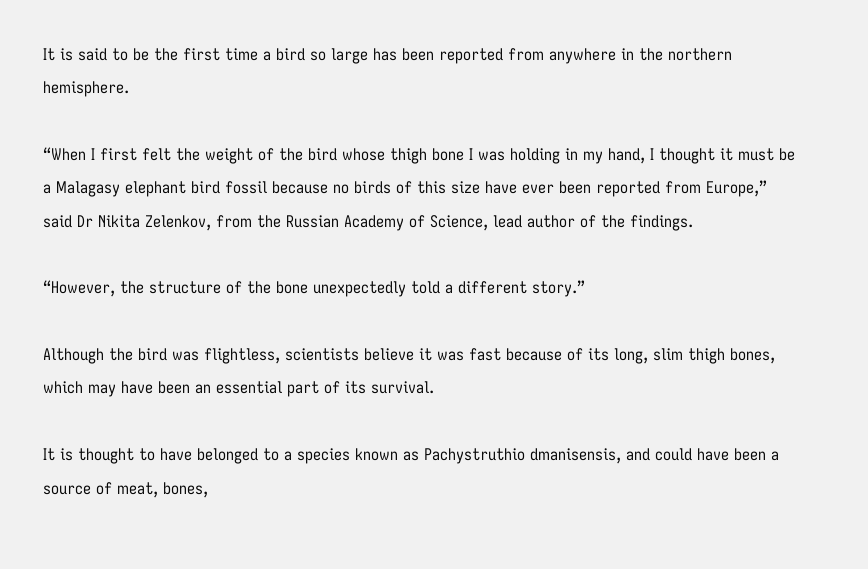It is said to be the first time a bird so large has been reported from anywhere in the northern hemisphere.

“When I first felt the weight of the bird whose thigh bone I was holding in my hand, I thought it must be a Malagasy elephant bird fossil because no birds of this size have ever been reported from Europe,” said Dr Nikita Zelenkov, from the Russian Academy of Science, lead author of the findings.

“However, the structure of the bone unexpectedly told a different story.”

Although the bird was flightless, scientists believe it was fast because of its long, slim thigh bones, which may have been an essential part of its survival.

It is thought to have belonged to a species known as Pachystruthio dmanisensis, and could have been a source of meat, bones,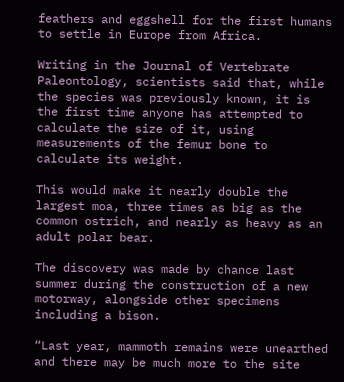feathers and eggshell for the first humans to settle in Europe from Africa.

Writing in the Journal of Vertebrate Paleontology, scientists said that, while the species was previously known, it is the first time anyone has attempted to calculate the size of it, using measurements of the femur bone to calculate its weight.

This would make it nearly double the largest moa, three times as big as the common ostrich, and nearly as heavy as an adult polar bear.

The discovery was made by chance last summer during the construction of a new motorway, alongside other specimens including a bison.

“Last year, mammoth remains were unearthed and there may be much more to the site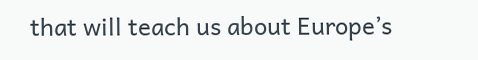that will teach us about Europe’s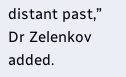distant past,” Dr Zelenkov added.